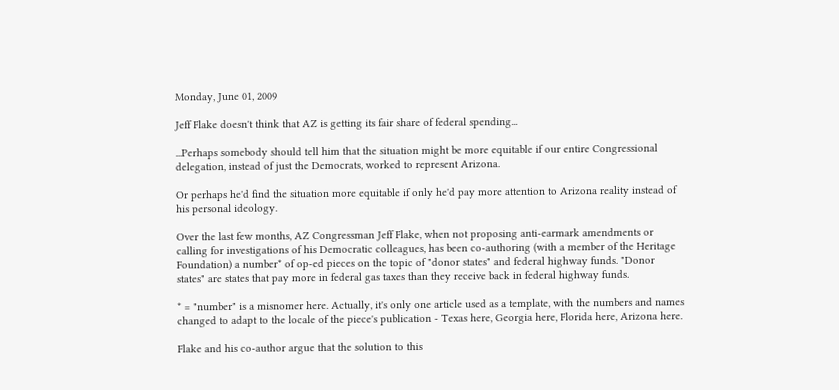Monday, June 01, 2009

Jeff Flake doesn't think that AZ is getting its fair share of federal spending...

...Perhaps somebody should tell him that the situation might be more equitable if our entire Congressional delegation, instead of just the Democrats, worked to represent Arizona.

Or perhaps he'd find the situation more equitable if only he'd pay more attention to Arizona reality instead of his personal ideology.

Over the last few months, AZ Congressman Jeff Flake, when not proposing anti-earmark amendments or calling for investigations of his Democratic colleagues, has been co-authoring (with a member of the Heritage Foundation) a number* of op-ed pieces on the topic of "donor states" and federal highway funds. "Donor states" are states that pay more in federal gas taxes than they receive back in federal highway funds.

* = "number" is a misnomer here. Actually, it's only one article used as a template, with the numbers and names changed to adapt to the locale of the piece's publication - Texas here, Georgia here, Florida here, Arizona here.

Flake and his co-author argue that the solution to this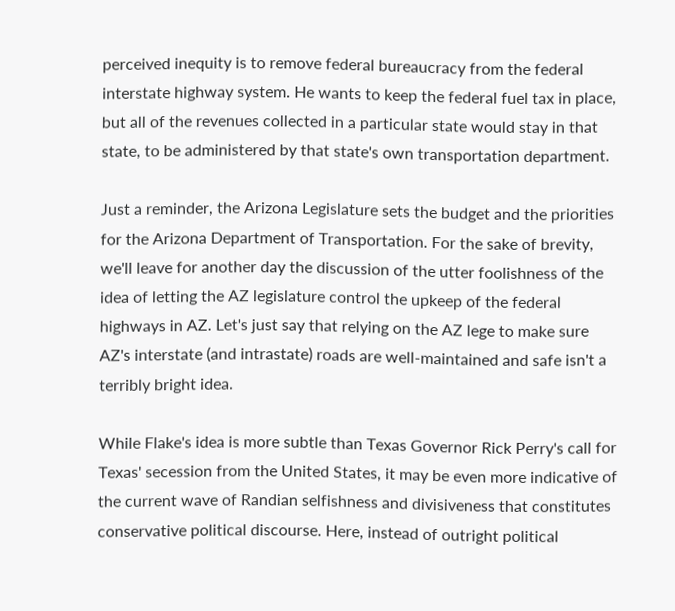perceived inequity is to remove federal bureaucracy from the federal interstate highway system. He wants to keep the federal fuel tax in place, but all of the revenues collected in a particular state would stay in that state, to be administered by that state's own transportation department.

Just a reminder, the Arizona Legislature sets the budget and the priorities for the Arizona Department of Transportation. For the sake of brevity, we'll leave for another day the discussion of the utter foolishness of the idea of letting the AZ legislature control the upkeep of the federal highways in AZ. Let's just say that relying on the AZ lege to make sure AZ's interstate (and intrastate) roads are well-maintained and safe isn't a terribly bright idea.

While Flake's idea is more subtle than Texas Governor Rick Perry's call for Texas' secession from the United States, it may be even more indicative of the current wave of Randian selfishness and divisiveness that constitutes conservative political discourse. Here, instead of outright political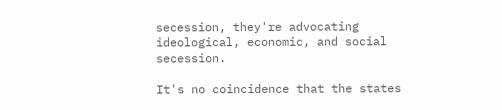secession, they're advocating ideological, economic, and social secession.

It's no coincidence that the states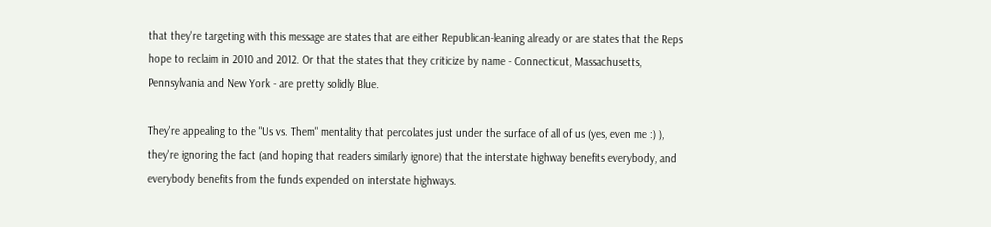that they're targeting with this message are states that are either Republican-leaning already or are states that the Reps hope to reclaim in 2010 and 2012. Or that the states that they criticize by name - Connecticut, Massachusetts, Pennsylvania and New York - are pretty solidly Blue.

They're appealing to the "Us vs. Them" mentality that percolates just under the surface of all of us (yes, even me :) ), they're ignoring the fact (and hoping that readers similarly ignore) that the interstate highway benefits everybody, and everybody benefits from the funds expended on interstate highways.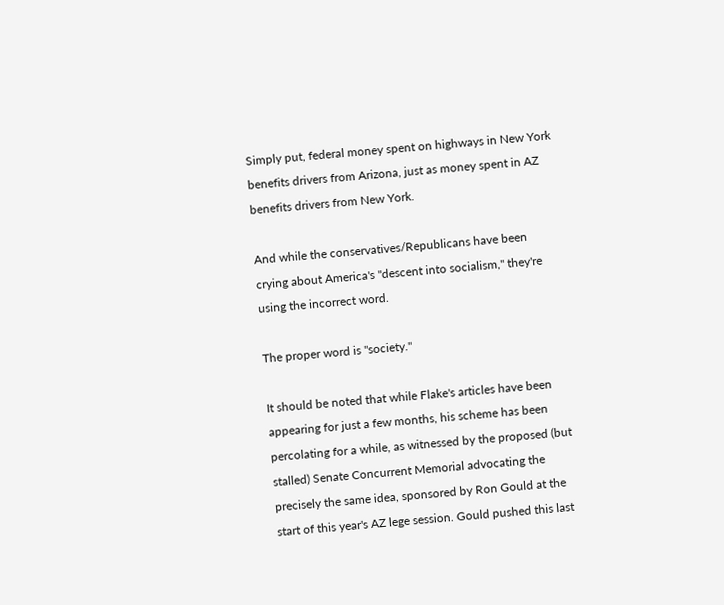Simply put, federal money spent on highways in New York benefits drivers from Arizona, just as money spent in AZ benefits drivers from New York.

And while the conservatives/Republicans have been crying about America's "descent into socialism," they're using the incorrect word.

The proper word is "society."

It should be noted that while Flake's articles have been appearing for just a few months, his scheme has been percolating for a while, as witnessed by the proposed (but stalled) Senate Concurrent Memorial advocating the precisely the same idea, sponsored by Ron Gould at the start of this year's AZ lege session. Gould pushed this last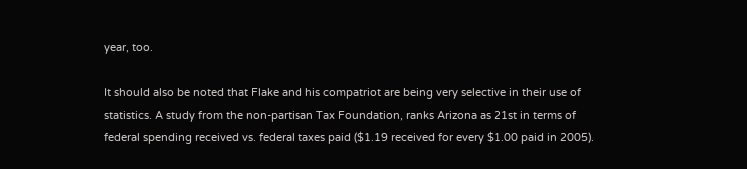year, too.

It should also be noted that Flake and his compatriot are being very selective in their use of statistics. A study from the non-partisan Tax Foundation, ranks Arizona as 21st in terms of federal spending received vs. federal taxes paid ($1.19 received for every $1.00 paid in 2005).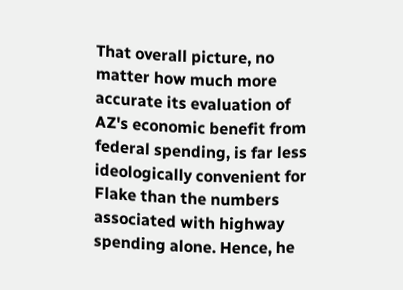That overall picture, no matter how much more accurate its evaluation of AZ's economic benefit from federal spending, is far less ideologically convenient for Flake than the numbers associated with highway spending alone. Hence, he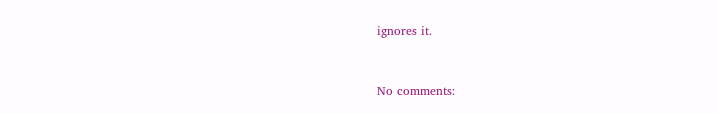ignores it.


No comments: